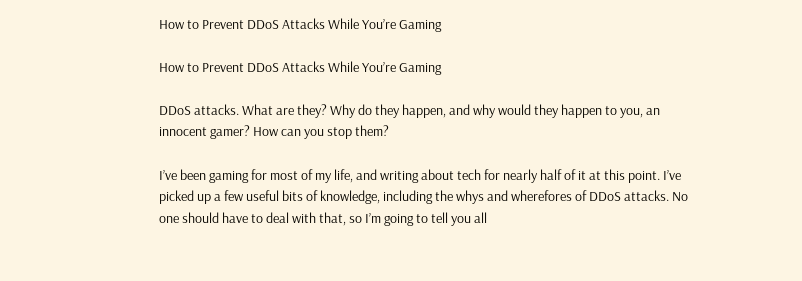How to Prevent DDoS Attacks While You’re Gaming

How to Prevent DDoS Attacks While You’re Gaming

DDoS attacks. What are they? Why do they happen, and why would they happen to you, an innocent gamer? How can you stop them?

I’ve been gaming for most of my life, and writing about tech for nearly half of it at this point. I’ve picked up a few useful bits of knowledge, including the whys and wherefores of DDoS attacks. No one should have to deal with that, so I’m going to tell you all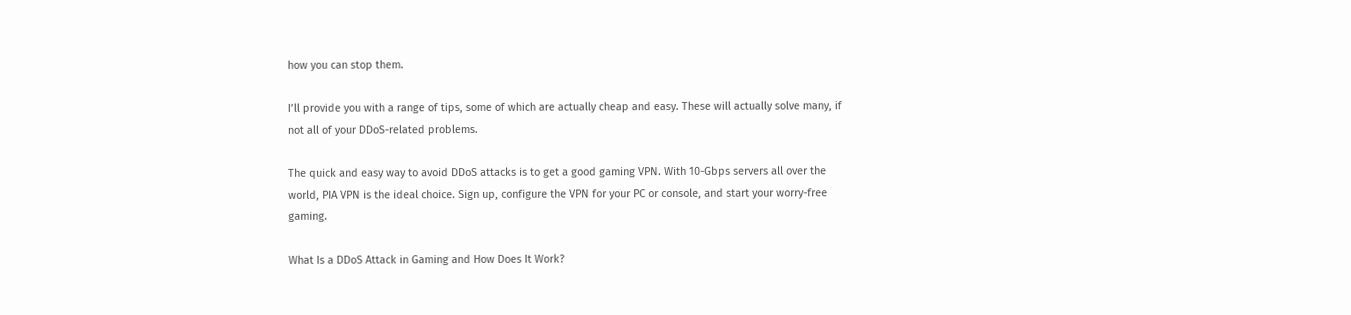how you can stop them.

I’ll provide you with a range of tips, some of which are actually cheap and easy. These will actually solve many, if not all of your DDoS-related problems.

The quick and easy way to avoid DDoS attacks is to get a good gaming VPN. With 10-Gbps servers all over the world, PIA VPN is the ideal choice. Sign up, configure the VPN for your PC or console, and start your worry-free gaming.

What Is a DDoS Attack in Gaming and How Does It Work?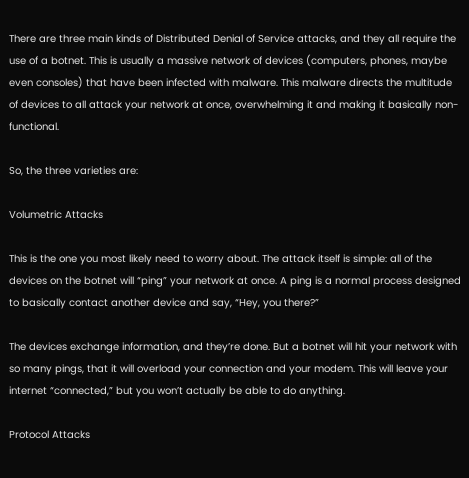There are three main kinds of Distributed Denial of Service attacks, and they all require the use of a botnet. This is usually a massive network of devices (computers, phones, maybe even consoles) that have been infected with malware. This malware directs the multitude of devices to all attack your network at once, overwhelming it and making it basically non-functional.

So, the three varieties are:

Volumetric Attacks

This is the one you most likely need to worry about. The attack itself is simple: all of the devices on the botnet will “ping” your network at once. A ping is a normal process designed to basically contact another device and say, “Hey, you there?”

The devices exchange information, and they’re done. But a botnet will hit your network with so many pings, that it will overload your connection and your modem. This will leave your internet “connected,” but you won’t actually be able to do anything.

Protocol Attacks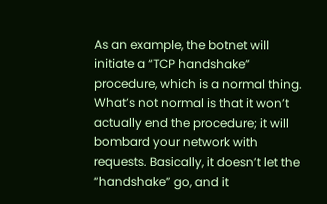As an example, the botnet will initiate a “TCP handshake” procedure, which is a normal thing. What’s not normal is that it won’t actually end the procedure; it will bombard your network with requests. Basically, it doesn’t let the “handshake” go, and it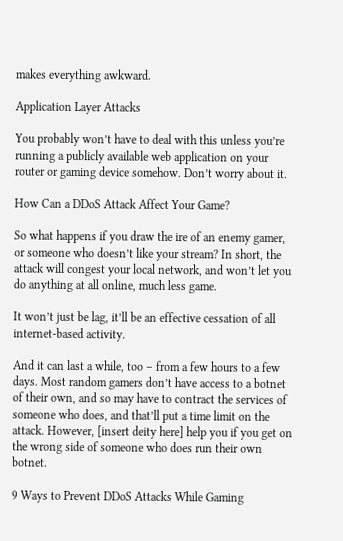makes everything awkward.

Application Layer Attacks

You probably won’t have to deal with this unless you’re running a publicly available web application on your router or gaming device somehow. Don’t worry about it.

How Can a DDoS Attack Affect Your Game?

So what happens if you draw the ire of an enemy gamer, or someone who doesn’t like your stream? In short, the attack will congest your local network, and won’t let you do anything at all online, much less game.

It won’t just be lag, it’ll be an effective cessation of all internet-based activity.

And it can last a while, too – from a few hours to a few days. Most random gamers don’t have access to a botnet of their own, and so may have to contract the services of someone who does, and that’ll put a time limit on the attack. However, [insert deity here] help you if you get on the wrong side of someone who does run their own botnet.

9 Ways to Prevent DDoS Attacks While Gaming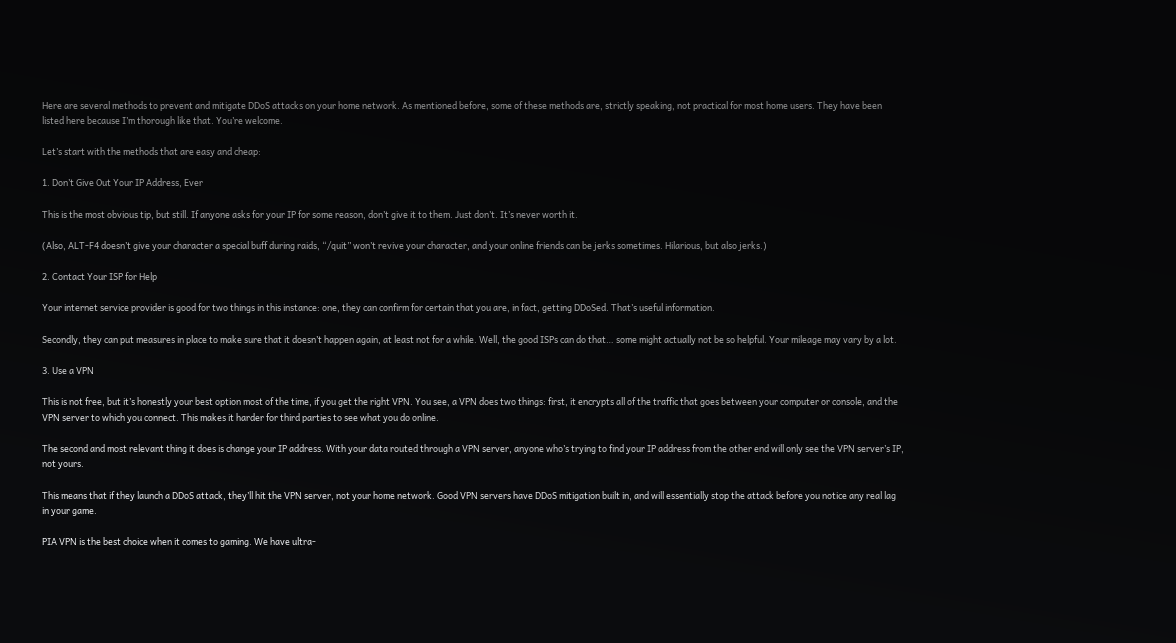Here are several methods to prevent and mitigate DDoS attacks on your home network. As mentioned before, some of these methods are, strictly speaking, not practical for most home users. They have been listed here because I’m thorough like that. You’re welcome.

Let’s start with the methods that are easy and cheap:

1. Don’t Give Out Your IP Address, Ever

This is the most obvious tip, but still. If anyone asks for your IP for some reason, don’t give it to them. Just don’t. It’s never worth it.

(Also, ALT-F4 doesn’t give your character a special buff during raids, “/quit” won’t revive your character, and your online friends can be jerks sometimes. Hilarious, but also jerks.)

2. Contact Your ISP for Help

Your internet service provider is good for two things in this instance: one, they can confirm for certain that you are, in fact, getting DDoSed. That’s useful information.

Secondly, they can put measures in place to make sure that it doesn’t happen again, at least not for a while. Well, the good ISPs can do that… some might actually not be so helpful. Your mileage may vary by a lot.

3. Use a VPN

This is not free, but it’s honestly your best option most of the time, if you get the right VPN. You see, a VPN does two things: first, it encrypts all of the traffic that goes between your computer or console, and the VPN server to which you connect. This makes it harder for third parties to see what you do online.

The second and most relevant thing it does is change your IP address. With your data routed through a VPN server, anyone who’s trying to find your IP address from the other end will only see the VPN server’s IP, not yours.

This means that if they launch a DDoS attack, they’ll hit the VPN server, not your home network. Good VPN servers have DDoS mitigation built in, and will essentially stop the attack before you notice any real lag in your game.

PIA VPN is the best choice when it comes to gaming. We have ultra-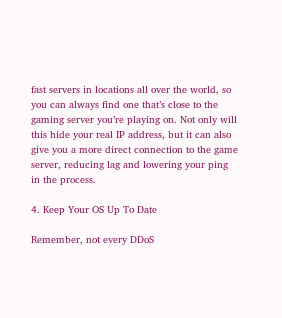fast servers in locations all over the world, so you can always find one that’s close to the gaming server you’re playing on. Not only will this hide your real IP address, but it can also give you a more direct connection to the game server, reducing lag and lowering your ping in the process.

4. Keep Your OS Up To Date

Remember, not every DDoS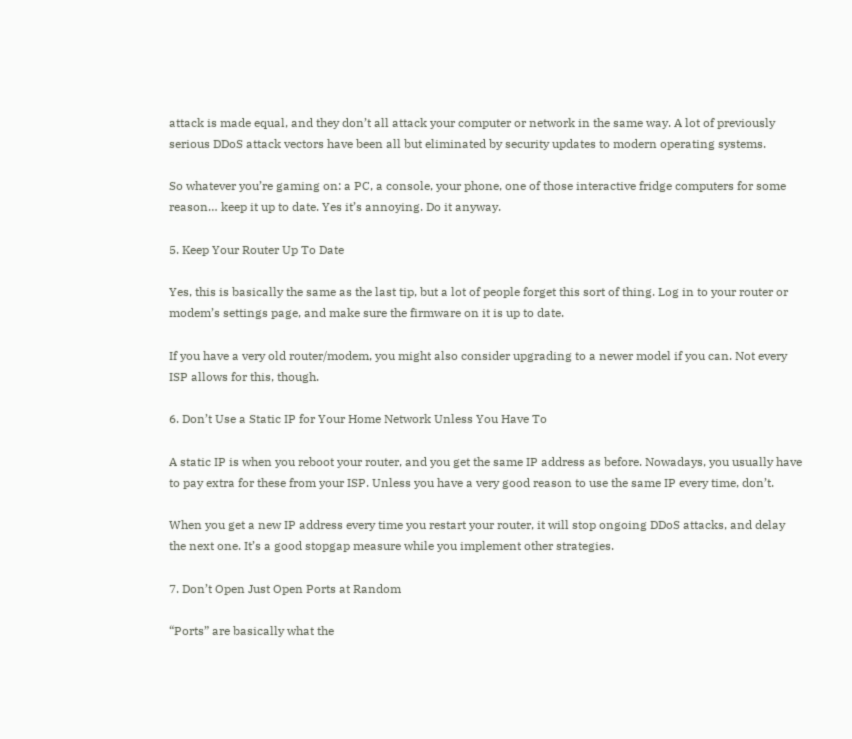attack is made equal, and they don’t all attack your computer or network in the same way. A lot of previously serious DDoS attack vectors have been all but eliminated by security updates to modern operating systems.

So whatever you’re gaming on: a PC, a console, your phone, one of those interactive fridge computers for some reason… keep it up to date. Yes it’s annoying. Do it anyway.

5. Keep Your Router Up To Date

Yes, this is basically the same as the last tip, but a lot of people forget this sort of thing. Log in to your router or modem’s settings page, and make sure the firmware on it is up to date.

If you have a very old router/modem, you might also consider upgrading to a newer model if you can. Not every ISP allows for this, though.

6. Don’t Use a Static IP for Your Home Network Unless You Have To

A static IP is when you reboot your router, and you get the same IP address as before. Nowadays, you usually have to pay extra for these from your ISP. Unless you have a very good reason to use the same IP every time, don’t.

When you get a new IP address every time you restart your router, it will stop ongoing DDoS attacks, and delay the next one. It’s a good stopgap measure while you implement other strategies.

7. Don’t Open Just Open Ports at Random

“Ports” are basically what the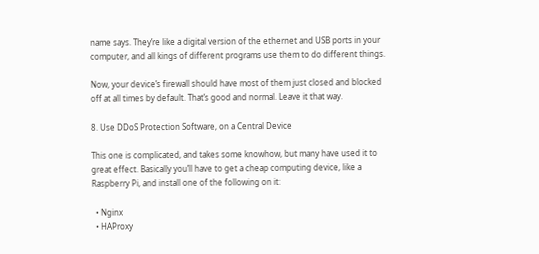name says. They’re like a digital version of the ethernet and USB ports in your computer, and all kings of different programs use them to do different things.

Now, your device’s firewall should have most of them just closed and blocked off at all times by default. That’s good and normal. Leave it that way.

8. Use DDoS Protection Software, on a Central Device

This one is complicated, and takes some knowhow, but many have used it to great effect. Basically you’ll have to get a cheap computing device, like a Raspberry Pi, and install one of the following on it:

  • Nginx
  • HAProxy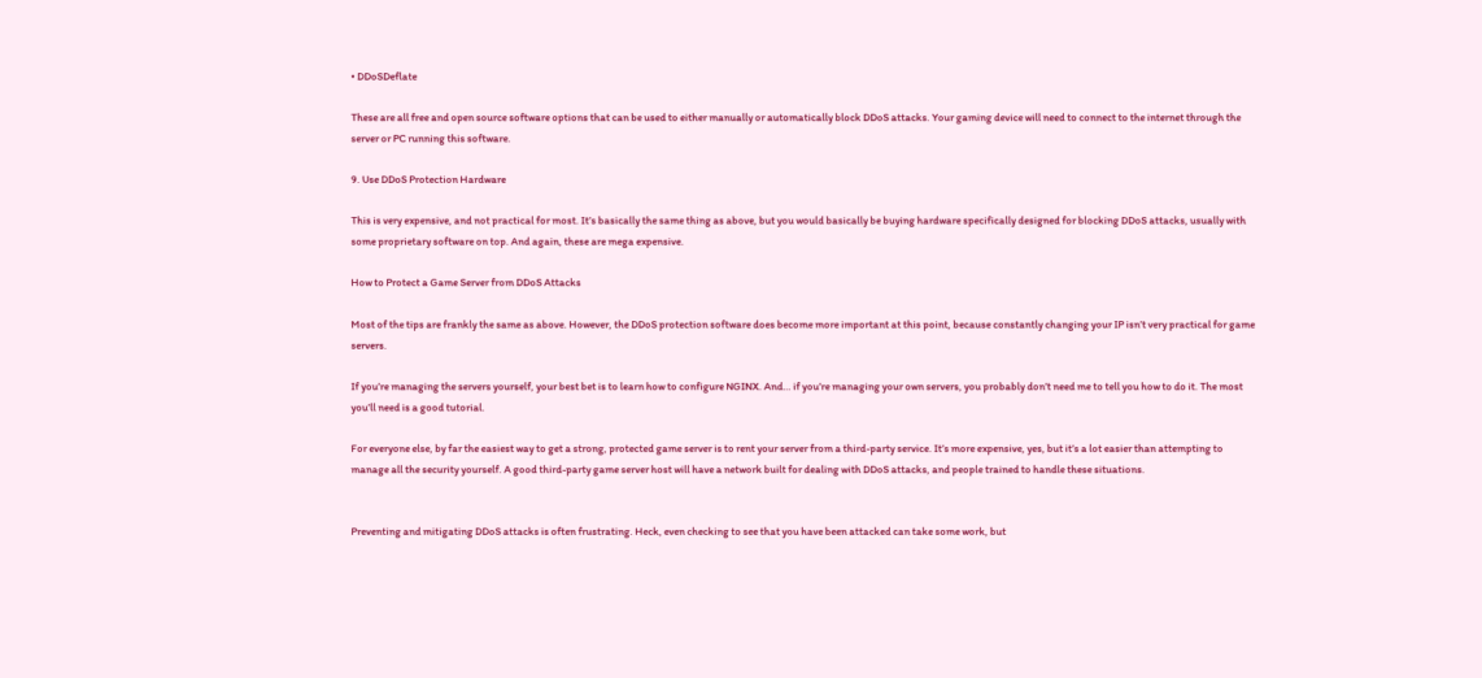• DDoSDeflate

These are all free and open source software options that can be used to either manually or automatically block DDoS attacks. Your gaming device will need to connect to the internet through the server or PC running this software.

9. Use DDoS Protection Hardware

This is very expensive, and not practical for most. It’s basically the same thing as above, but you would basically be buying hardware specifically designed for blocking DDoS attacks, usually with some proprietary software on top. And again, these are mega expensive.

How to Protect a Game Server from DDoS Attacks

Most of the tips are frankly the same as above. However, the DDoS protection software does become more important at this point, because constantly changing your IP isn’t very practical for game servers.

If you’re managing the servers yourself, your best bet is to learn how to configure NGINX. And… if you’re managing your own servers, you probably don’t need me to tell you how to do it. The most you’ll need is a good tutorial.

For everyone else, by far the easiest way to get a strong, protected game server is to rent your server from a third-party service. It’s more expensive, yes, but it’s a lot easier than attempting to manage all the security yourself. A good third-party game server host will have a network built for dealing with DDoS attacks, and people trained to handle these situations.


Preventing and mitigating DDoS attacks is often frustrating. Heck, even checking to see that you have been attacked can take some work, but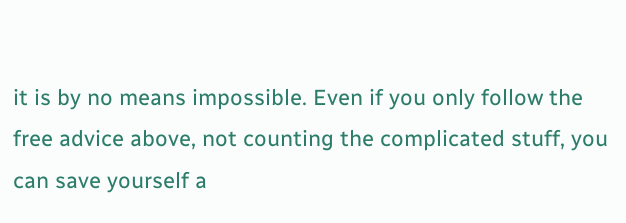it is by no means impossible. Even if you only follow the free advice above, not counting the complicated stuff, you can save yourself a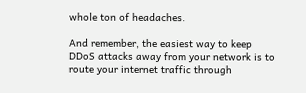whole ton of headaches.

And remember, the easiest way to keep DDoS attacks away from your network is to route your internet traffic through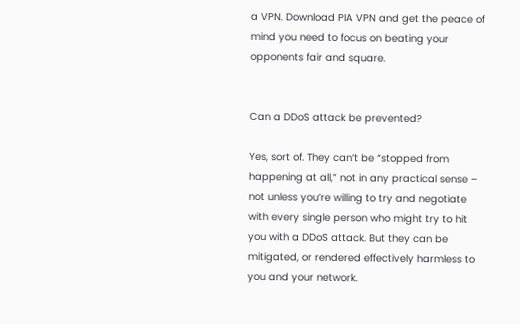a VPN. Download PIA VPN and get the peace of mind you need to focus on beating your opponents fair and square.


Can a DDoS attack be prevented?

Yes, sort of. They can’t be “stopped from happening at all,” not in any practical sense – not unless you’re willing to try and negotiate with every single person who might try to hit you with a DDoS attack. But they can be mitigated, or rendered effectively harmless to you and your network.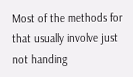Most of the methods for that usually involve just not handing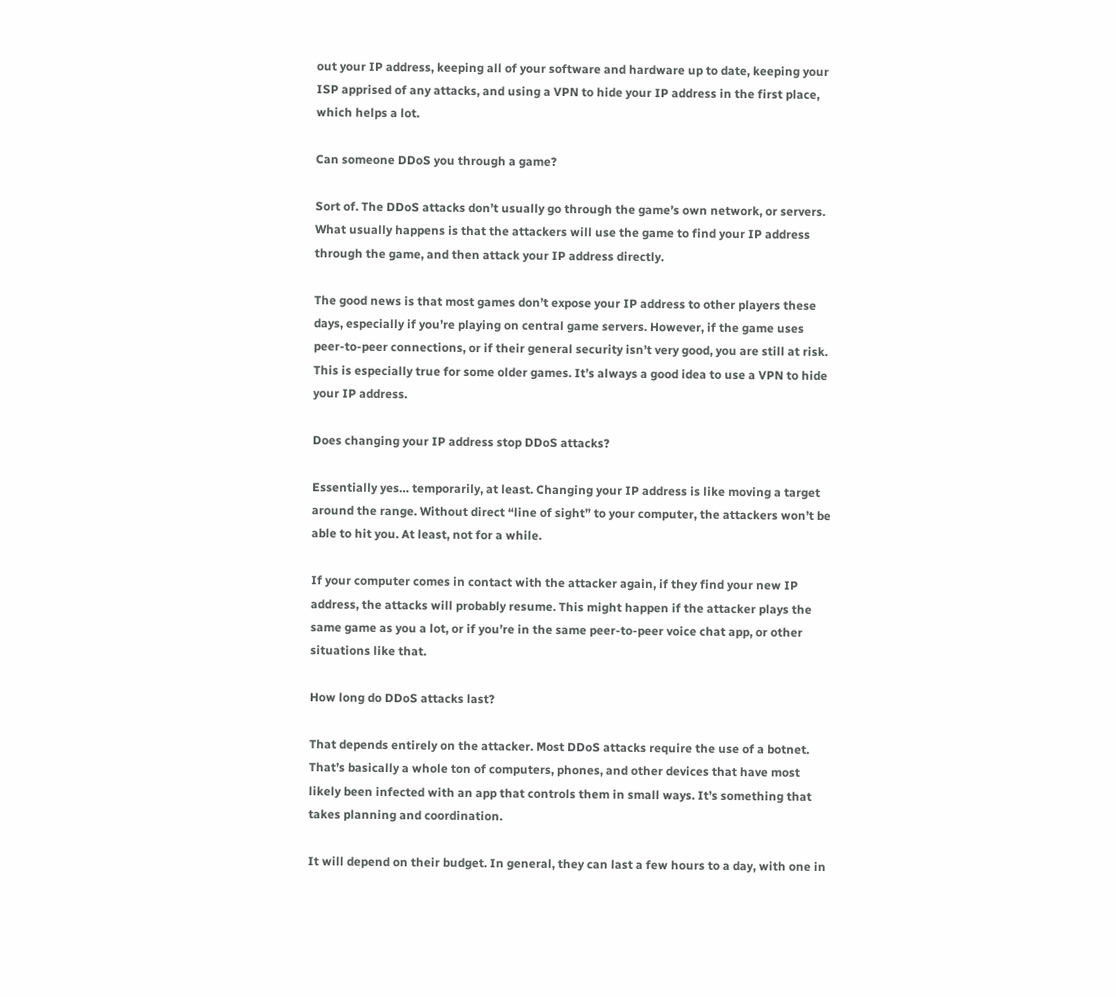out your IP address, keeping all of your software and hardware up to date, keeping your ISP apprised of any attacks, and using a VPN to hide your IP address in the first place, which helps a lot.

Can someone DDoS you through a game?

Sort of. The DDoS attacks don’t usually go through the game’s own network, or servers. What usually happens is that the attackers will use the game to find your IP address through the game, and then attack your IP address directly.

The good news is that most games don’t expose your IP address to other players these days, especially if you’re playing on central game servers. However, if the game uses peer-to-peer connections, or if their general security isn’t very good, you are still at risk. This is especially true for some older games. It’s always a good idea to use a VPN to hide your IP address.

Does changing your IP address stop DDoS attacks?

Essentially yes… temporarily, at least. Changing your IP address is like moving a target around the range. Without direct “line of sight” to your computer, the attackers won’t be able to hit you. At least, not for a while.

If your computer comes in contact with the attacker again, if they find your new IP address, the attacks will probably resume. This might happen if the attacker plays the same game as you a lot, or if you’re in the same peer-to-peer voice chat app, or other situations like that.

How long do DDoS attacks last?

That depends entirely on the attacker. Most DDoS attacks require the use of a botnet. That’s basically a whole ton of computers, phones, and other devices that have most likely been infected with an app that controls them in small ways. It’s something that takes planning and coordination.

It will depend on their budget. In general, they can last a few hours to a day, with one in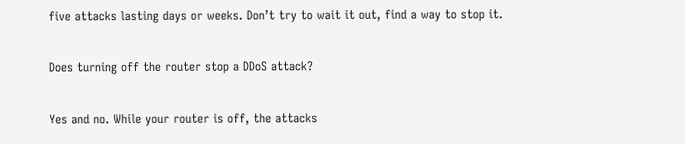five attacks lasting days or weeks. Don’t try to wait it out, find a way to stop it.

Does turning off the router stop a DDoS attack?

Yes and no. While your router is off, the attacks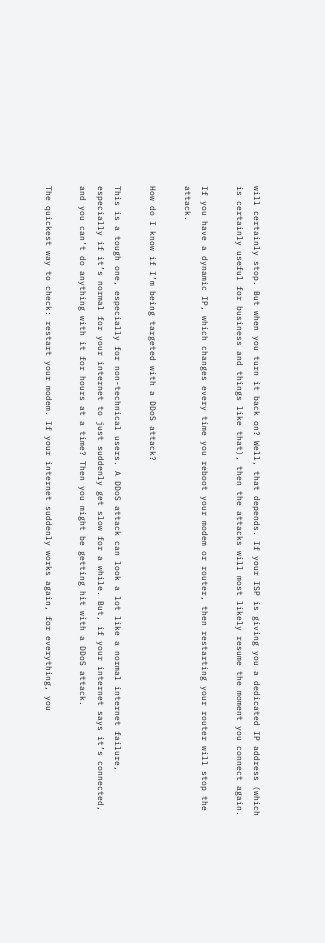will certainly stop. But when you turn it back on? Well, that depends. If your ISP is giving you a dedicated IP address (which is certainly useful for business and things like that), then the attacks will most likely resume the moment you connect again.

If you have a dynamic IP, which changes every time you reboot your modem or router, then restarting your router will stop the attack.

How do I know if I’m being targeted with a DDoS attack?

This is a tough one, especially for non-technical users. A DDoS attack can look a lot like a normal internet failure, especially if it’s normal for your internet to just suddenly get slow for a while. But, if your internet says it’s connected, and you can’t do anything with it for hours at a time? Then you might be getting hit with a DDoS attack.

The quickest way to check: restart your modem. If your internet suddenly works again, for everything, you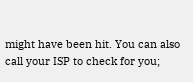might have been hit. You can also call your ISP to check for you;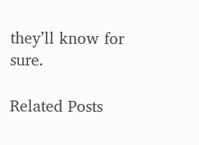they’ll know for sure.

Related Posts